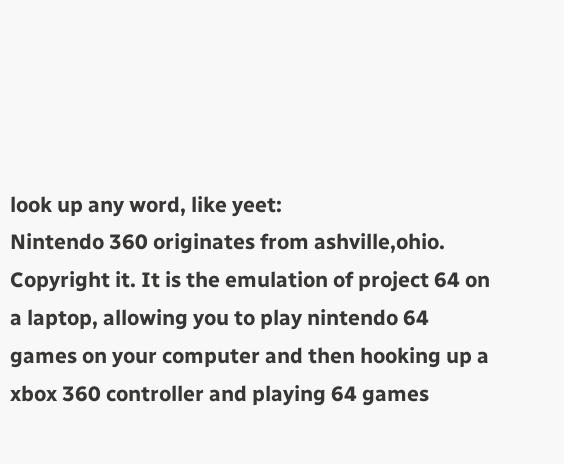look up any word, like yeet:
Nintendo 360 originates from ashville,ohio. Copyright it. It is the emulation of project 64 on a laptop, allowing you to play nintendo 64 games on your computer and then hooking up a xbox 360 controller and playing 64 games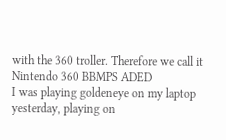with the 360 troller. Therefore we call it Nintendo 360 BBMPS ADED
I was playing goldeneye on my laptop yesterday, playing on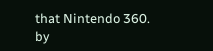that Nintendo 360.
by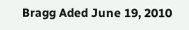Bragg Aded June 19, 2010